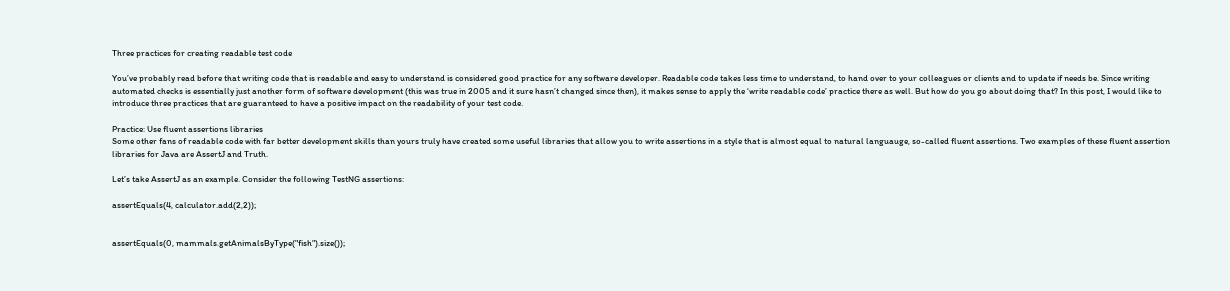Three practices for creating readable test code

You’ve probably read before that writing code that is readable and easy to understand is considered good practice for any software developer. Readable code takes less time to understand, to hand over to your colleagues or clients and to update if needs be. Since writing automated checks is essentially just another form of software development (this was true in 2005 and it sure hasn’t changed since then), it makes sense to apply the ‘write readable code’ practice there as well. But how do you go about doing that? In this post, I would like to introduce three practices that are guaranteed to have a positive impact on the readability of your test code.

Practice: Use fluent assertions libraries
Some other fans of readable code with far better development skills than yours truly have created some useful libraries that allow you to write assertions in a style that is almost equal to natural languauge, so-called fluent assertions. Two examples of these fluent assertion libraries for Java are AssertJ and Truth.

Let’s take AssertJ as an example. Consider the following TestNG assertions:

assertEquals(4, calculator.add(2,2));


assertEquals(0, mammals.getAnimalsByType("fish").size());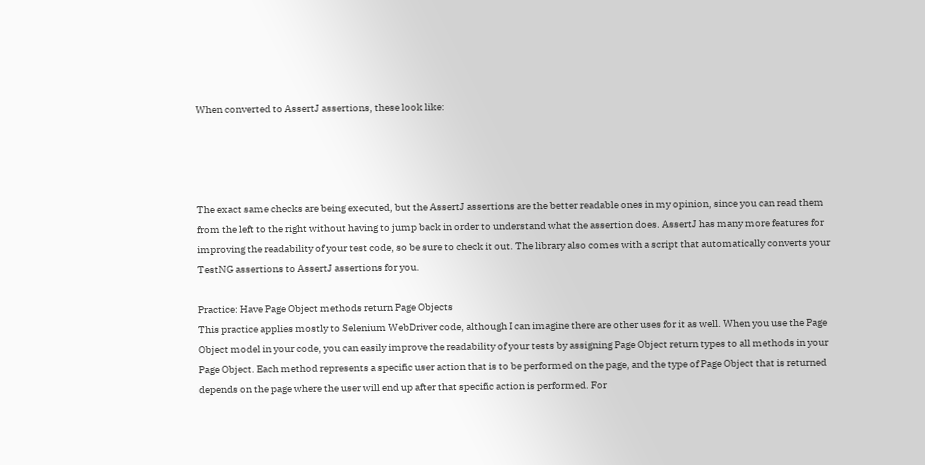When converted to AssertJ assertions, these look like:




The exact same checks are being executed, but the AssertJ assertions are the better readable ones in my opinion, since you can read them from the left to the right without having to jump back in order to understand what the assertion does. AssertJ has many more features for improving the readability of your test code, so be sure to check it out. The library also comes with a script that automatically converts your TestNG assertions to AssertJ assertions for you.

Practice: Have Page Object methods return Page Objects
This practice applies mostly to Selenium WebDriver code, although I can imagine there are other uses for it as well. When you use the Page Object model in your code, you can easily improve the readability of your tests by assigning Page Object return types to all methods in your Page Object. Each method represents a specific user action that is to be performed on the page, and the type of Page Object that is returned depends on the page where the user will end up after that specific action is performed. For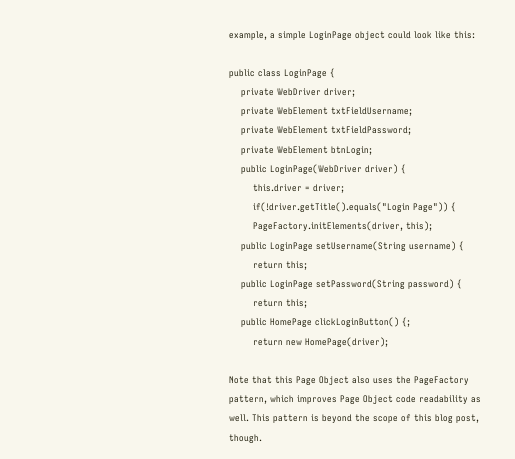example, a simple LoginPage object could look like this:

public class LoginPage {
    private WebDriver driver;
    private WebElement txtFieldUsername;
    private WebElement txtFieldPassword;
    private WebElement btnLogin;
    public LoginPage(WebDriver driver) {
        this.driver = driver;
        if(!driver.getTitle().equals("Login Page")) {
        PageFactory.initElements(driver, this);
    public LoginPage setUsername(String username) {
        return this;
    public LoginPage setPassword(String password) {
        return this;
    public HomePage clickLoginButton() {;
        return new HomePage(driver);

Note that this Page Object also uses the PageFactory pattern, which improves Page Object code readability as well. This pattern is beyond the scope of this blog post, though.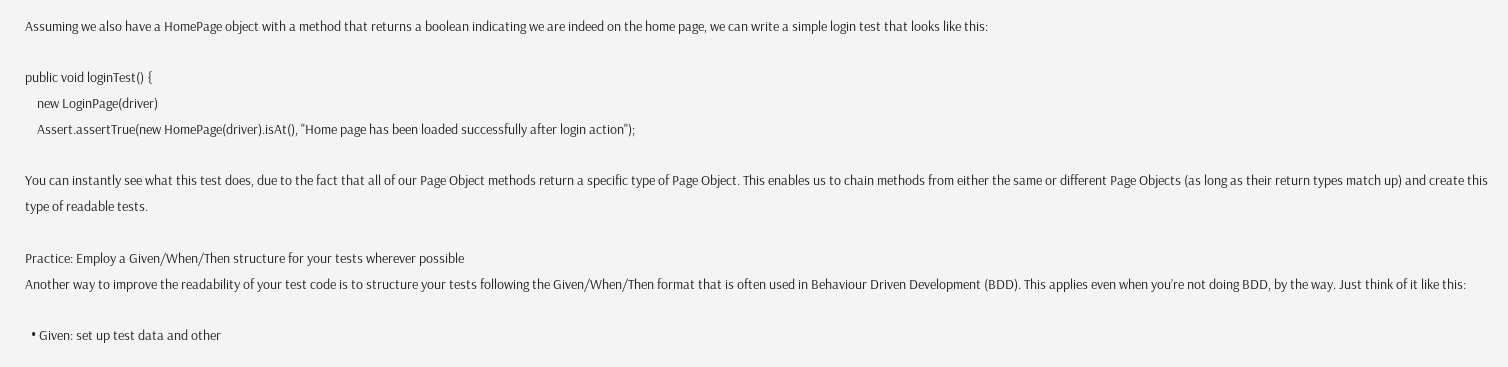Assuming we also have a HomePage object with a method that returns a boolean indicating we are indeed on the home page, we can write a simple login test that looks like this:

public void loginTest() {
    new LoginPage(driver)
    Assert.assertTrue(new HomePage(driver).isAt(), "Home page has been loaded successfully after login action");

You can instantly see what this test does, due to the fact that all of our Page Object methods return a specific type of Page Object. This enables us to chain methods from either the same or different Page Objects (as long as their return types match up) and create this type of readable tests.

Practice: Employ a Given/When/Then structure for your tests wherever possible
Another way to improve the readability of your test code is to structure your tests following the Given/When/Then format that is often used in Behaviour Driven Development (BDD). This applies even when you’re not doing BDD, by the way. Just think of it like this:

  • Given: set up test data and other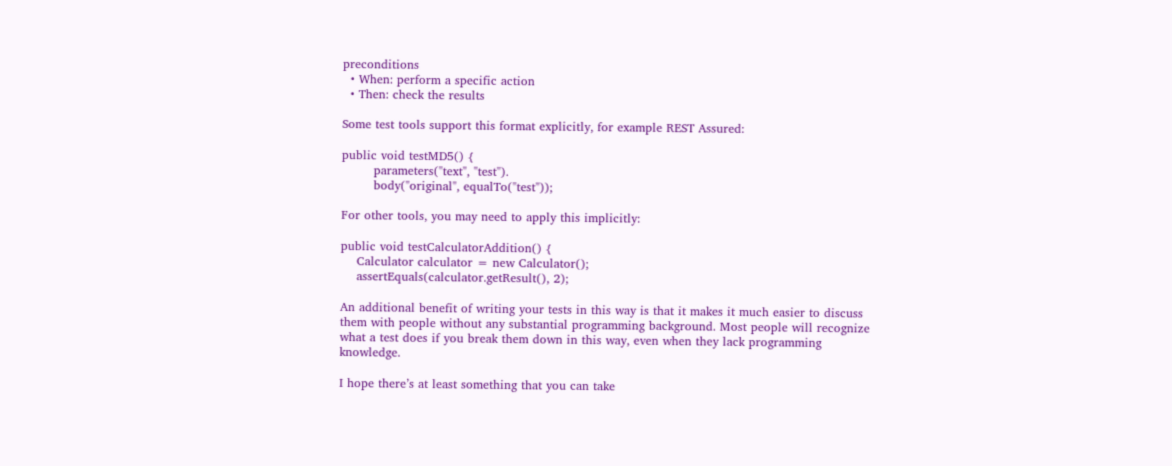preconditions
  • When: perform a specific action
  • Then: check the results

Some test tools support this format explicitly, for example REST Assured:

public void testMD5() {
        parameters("text", "test").
        body("original", equalTo("test"));

For other tools, you may need to apply this implicitly:

public void testCalculatorAddition() {
    Calculator calculator = new Calculator();
    assertEquals(calculator.getResult(), 2);

An additional benefit of writing your tests in this way is that it makes it much easier to discuss them with people without any substantial programming background. Most people will recognize what a test does if you break them down in this way, even when they lack programming knowledge.

I hope there’s at least something that you can take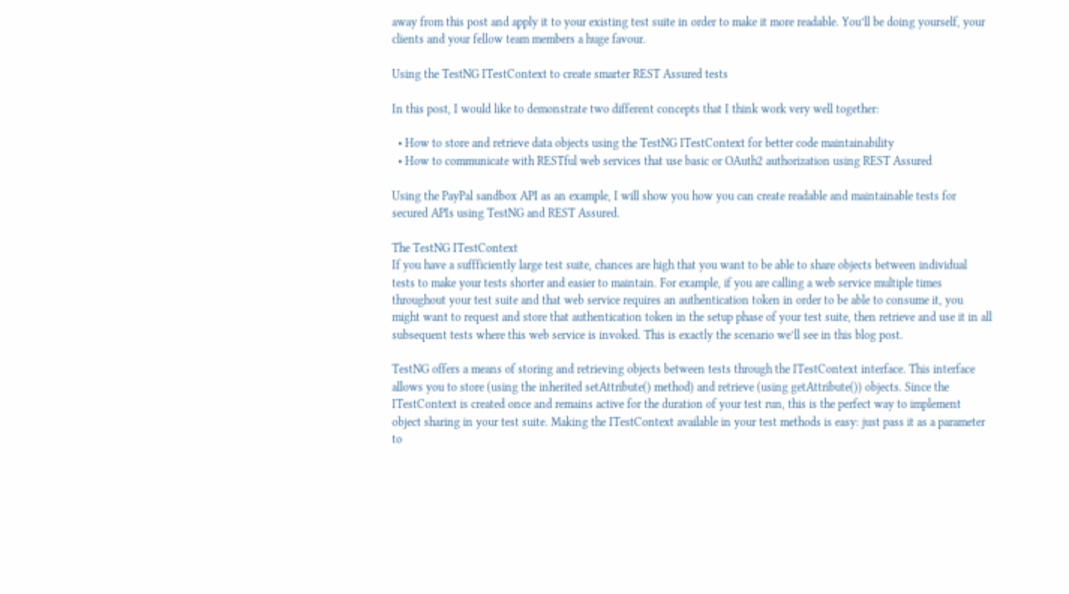away from this post and apply it to your existing test suite in order to make it more readable. You’ll be doing yourself, your clients and your fellow team members a huge favour.

Using the TestNG ITestContext to create smarter REST Assured tests

In this post, I would like to demonstrate two different concepts that I think work very well together:

  • How to store and retrieve data objects using the TestNG ITestContext for better code maintainability
  • How to communicate with RESTful web services that use basic or OAuth2 authorization using REST Assured

Using the PayPal sandbox API as an example, I will show you how you can create readable and maintainable tests for secured APIs using TestNG and REST Assured.

The TestNG ITestContext
If you have a suffficiently large test suite, chances are high that you want to be able to share objects between individual tests to make your tests shorter and easier to maintain. For example, if you are calling a web service multiple times throughout your test suite and that web service requires an authentication token in order to be able to consume it, you might want to request and store that authentication token in the setup phase of your test suite, then retrieve and use it in all subsequent tests where this web service is invoked. This is exactly the scenario we’ll see in this blog post.

TestNG offers a means of storing and retrieving objects between tests through the ITestContext interface. This interface allows you to store (using the inherited setAttribute() method) and retrieve (using getAttribute()) objects. Since the ITestContext is created once and remains active for the duration of your test run, this is the perfect way to implement object sharing in your test suite. Making the ITestContext available in your test methods is easy: just pass it as a parameter to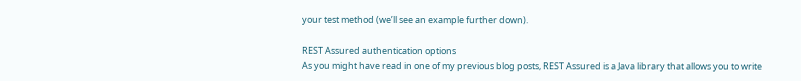your test method (we’ll see an example further down).

REST Assured authentication options
As you might have read in one of my previous blog posts, REST Assured is a Java library that allows you to write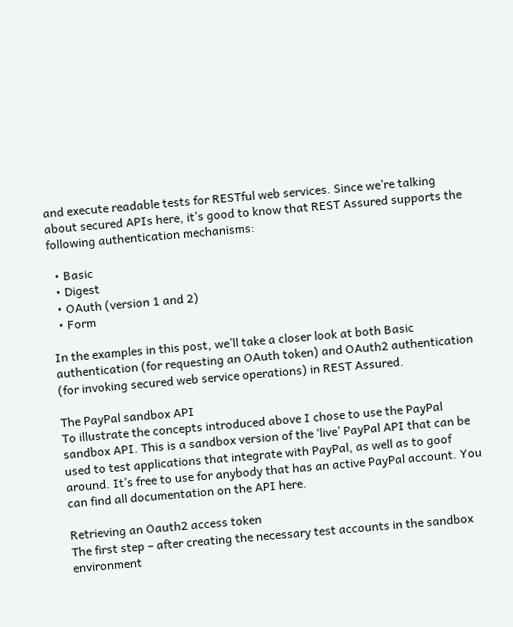and execute readable tests for RESTful web services. Since we’re talking about secured APIs here, it’s good to know that REST Assured supports the following authentication mechanisms:

  • Basic
  • Digest
  • OAuth (version 1 and 2)
  • Form

In the examples in this post, we’ll take a closer look at both Basic authentication (for requesting an OAuth token) and OAuth2 authentication (for invoking secured web service operations) in REST Assured.

The PayPal sandbox API
To illustrate the concepts introduced above I chose to use the PayPal sandbox API. This is a sandbox version of the ‘live’ PayPal API that can be used to test applications that integrate with PayPal, as well as to goof around. It’s free to use for anybody that has an active PayPal account. You can find all documentation on the API here.

Retrieving an Oauth2 access token
The first step – after creating the necessary test accounts in the sandbox environment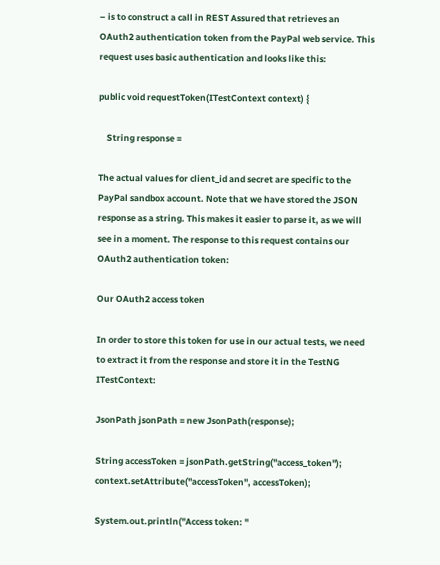– is to construct a call in REST Assured that retrieves an OAuth2 authentication token from the PayPal web service. This request uses basic authentication and looks like this:

public void requestToken(ITestContext context) {

    String response =

The actual values for client_id and secret are specific to the PayPal sandbox account. Note that we have stored the JSON response as a string. This makes it easier to parse it, as we will see in a moment. The response to this request contains our OAuth2 authentication token:

Our OAuth2 access token

In order to store this token for use in our actual tests, we need to extract it from the response and store it in the TestNG ITestContext:

JsonPath jsonPath = new JsonPath(response);

String accessToken = jsonPath.getString("access_token");
context.setAttribute("accessToken", accessToken);

System.out.println("Access token: "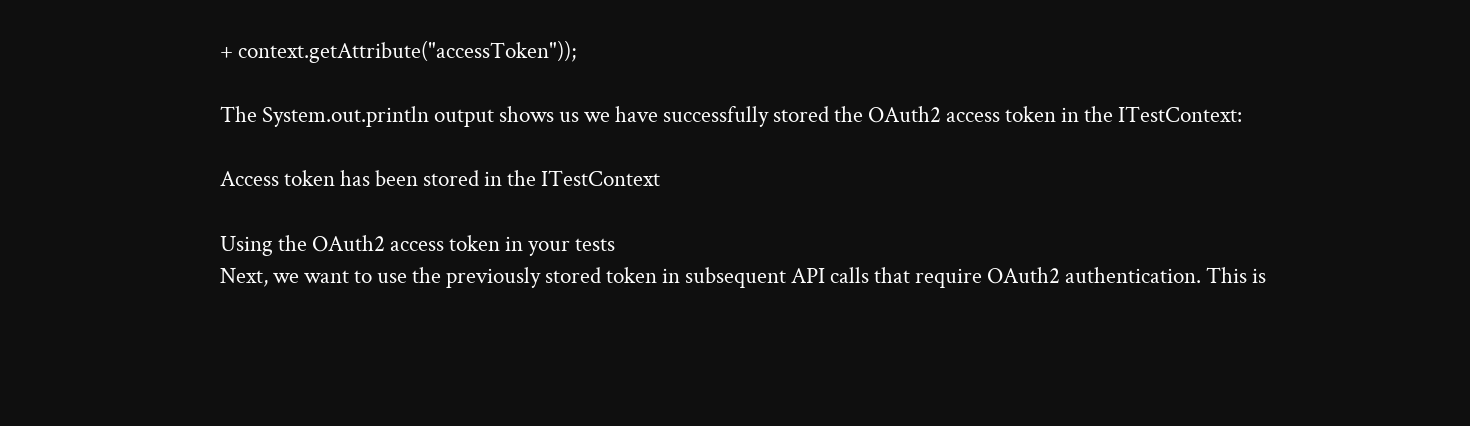+ context.getAttribute("accessToken"));

The System.out.println output shows us we have successfully stored the OAuth2 access token in the ITestContext:

Access token has been stored in the ITestContext

Using the OAuth2 access token in your tests
Next, we want to use the previously stored token in subsequent API calls that require OAuth2 authentication. This is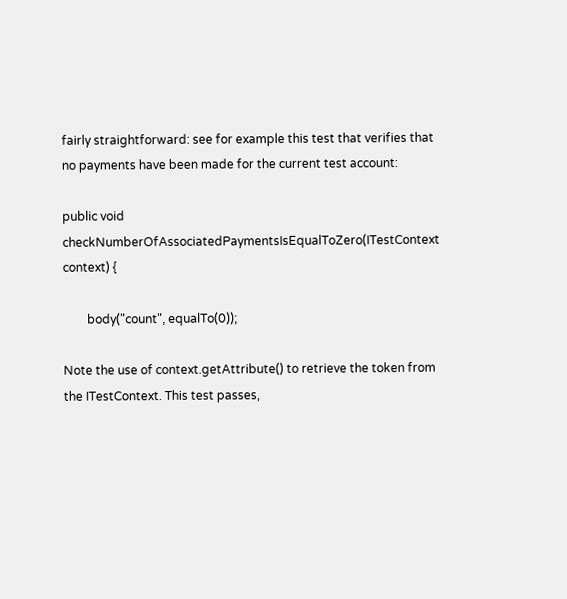fairly straightforward: see for example this test that verifies that no payments have been made for the current test account:

public void checkNumberOfAssociatedPaymentsIsEqualToZero(ITestContext context) {

        body("count", equalTo(0));

Note the use of context.getAttribute() to retrieve the token from the ITestContext. This test passes,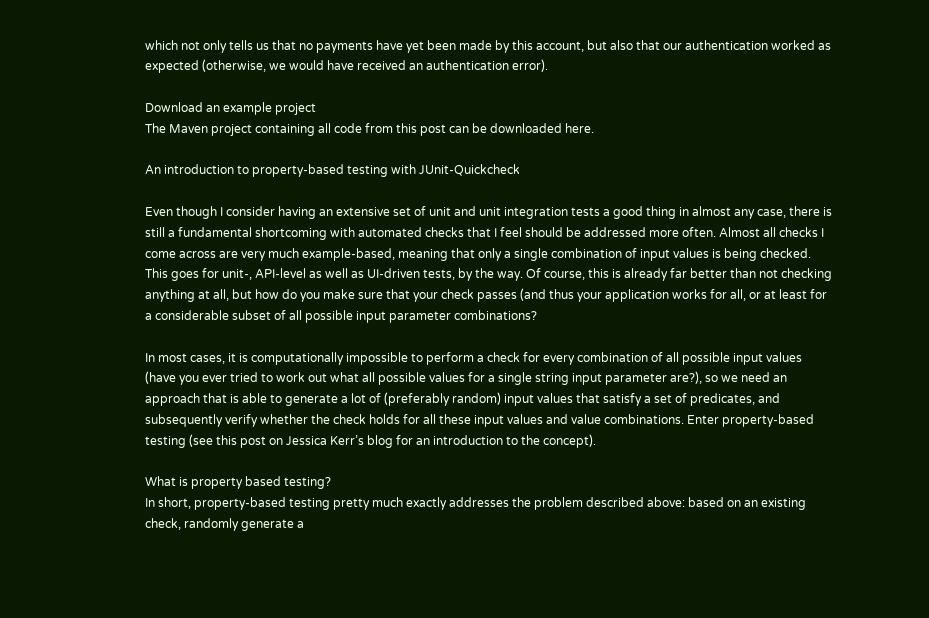which not only tells us that no payments have yet been made by this account, but also that our authentication worked as expected (otherwise, we would have received an authentication error).

Download an example project
The Maven project containing all code from this post can be downloaded here.

An introduction to property-based testing with JUnit-Quickcheck

Even though I consider having an extensive set of unit and unit integration tests a good thing in almost any case, there is still a fundamental shortcoming with automated checks that I feel should be addressed more often. Almost all checks I come across are very much example-based, meaning that only a single combination of input values is being checked. This goes for unit-, API-level as well as UI-driven tests, by the way. Of course, this is already far better than not checking anything at all, but how do you make sure that your check passes (and thus your application works for all, or at least for a considerable subset of all possible input parameter combinations?

In most cases, it is computationally impossible to perform a check for every combination of all possible input values (have you ever tried to work out what all possible values for a single string input parameter are?), so we need an approach that is able to generate a lot of (preferably random) input values that satisfy a set of predicates, and subsequently verify whether the check holds for all these input values and value combinations. Enter property-based testing (see this post on Jessica Kerr’s blog for an introduction to the concept).

What is property based testing?
In short, property-based testing pretty much exactly addresses the problem described above: based on an existing check, randomly generate a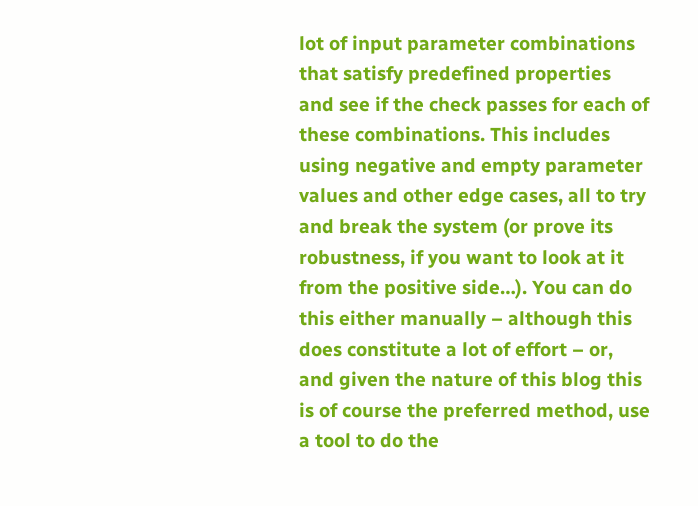lot of input parameter combinations that satisfy predefined properties and see if the check passes for each of these combinations. This includes using negative and empty parameter values and other edge cases, all to try and break the system (or prove its robustness, if you want to look at it from the positive side…). You can do this either manually – although this does constitute a lot of effort – or, and given the nature of this blog this is of course the preferred method, use a tool to do the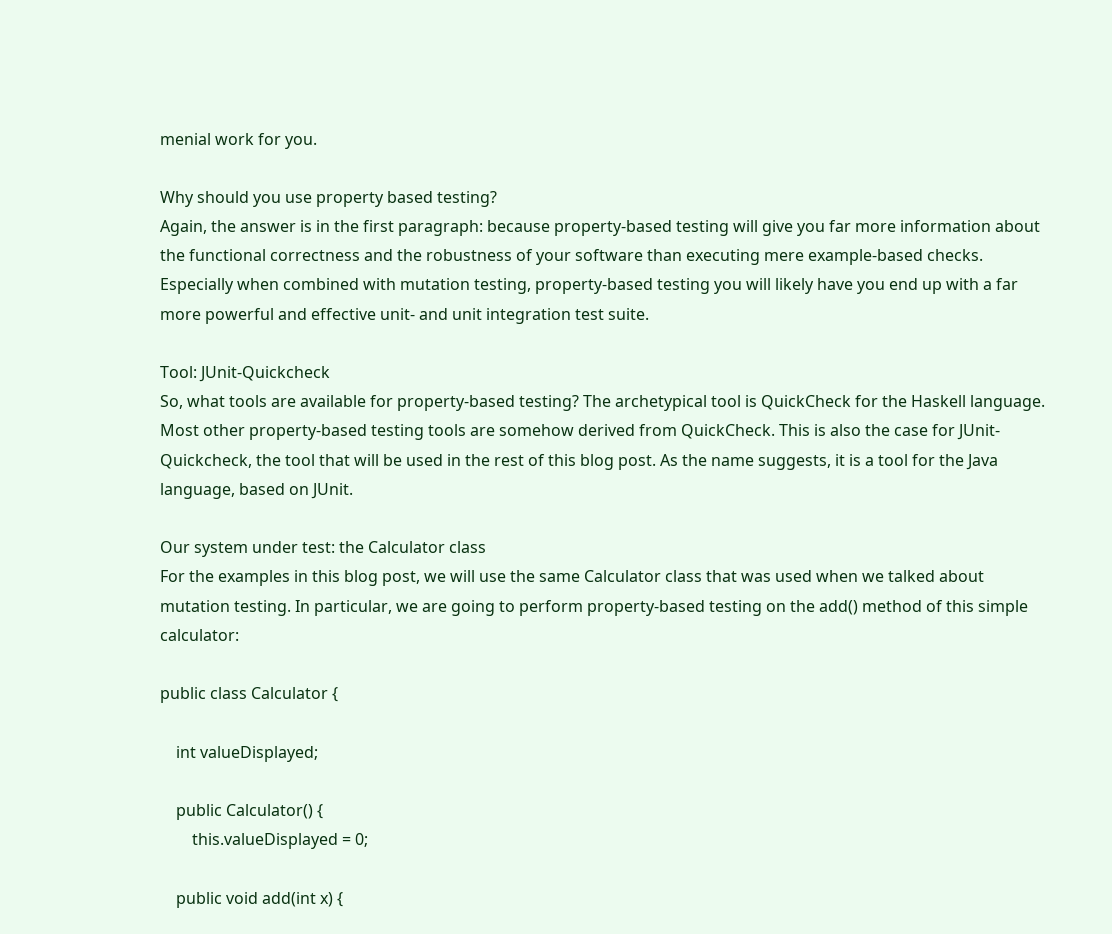menial work for you.

Why should you use property based testing?
Again, the answer is in the first paragraph: because property-based testing will give you far more information about the functional correctness and the robustness of your software than executing mere example-based checks. Especially when combined with mutation testing, property-based testing you will likely have you end up with a far more powerful and effective unit- and unit integration test suite.

Tool: JUnit-Quickcheck
So, what tools are available for property-based testing? The archetypical tool is QuickCheck for the Haskell language. Most other property-based testing tools are somehow derived from QuickCheck. This is also the case for JUnit-Quickcheck, the tool that will be used in the rest of this blog post. As the name suggests, it is a tool for the Java language, based on JUnit.

Our system under test: the Calculator class
For the examples in this blog post, we will use the same Calculator class that was used when we talked about mutation testing. In particular, we are going to perform property-based testing on the add() method of this simple calculator:

public class Calculator {

    int valueDisplayed;

    public Calculator() {
        this.valueDisplayed = 0;

    public void add(int x) {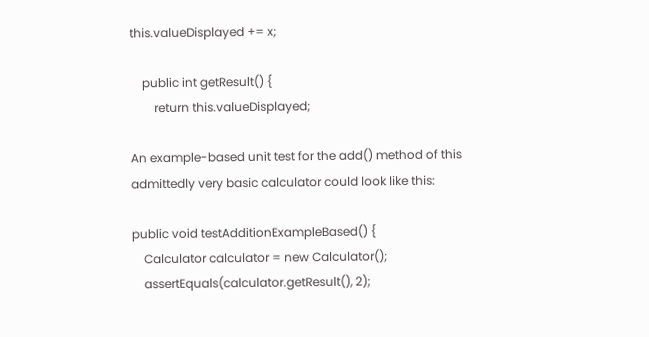this.valueDisplayed += x;

    public int getResult() {
        return this.valueDisplayed;

An example-based unit test for the add() method of this admittedly very basic calculator could look like this:

public void testAdditionExampleBased() {
    Calculator calculator = new Calculator();
    assertEquals(calculator.getResult(), 2);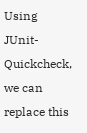Using JUnit-Quickcheck, we can replace this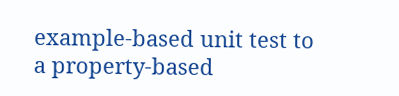example-based unit test to a property-based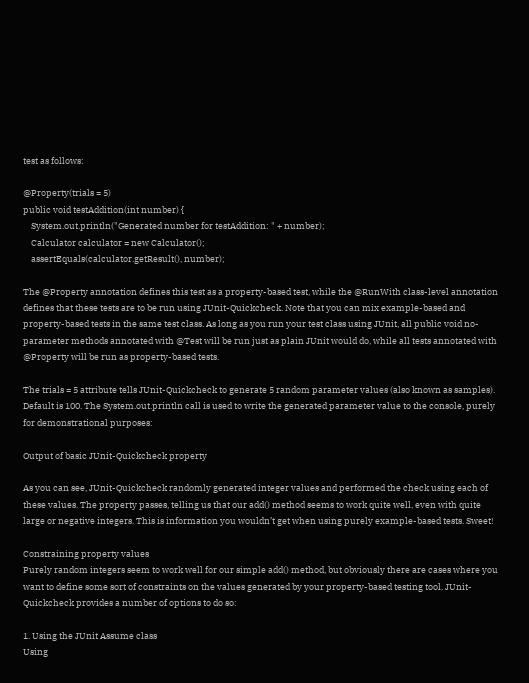test as follows:

@Property(trials = 5)
public void testAddition(int number) {
    System.out.println("Generated number for testAddition: " + number);
    Calculator calculator = new Calculator();
    assertEquals(calculator.getResult(), number);

The @Property annotation defines this test as a property-based test, while the @RunWith class-level annotation defines that these tests are to be run using JUnit-Quickcheck. Note that you can mix example-based and property-based tests in the same test class. As long as you run your test class using JUnit, all public void no-parameter methods annotated with @Test will be run just as plain JUnit would do, while all tests annotated with @Property will be run as property-based tests.

The trials = 5 attribute tells JUnit-Quickcheck to generate 5 random parameter values (also known as samples). Default is 100. The System.out.println call is used to write the generated parameter value to the console, purely for demonstrational purposes:

Output of basic JUnit-Quickcheck property

As you can see, JUnit-Quickcheck randomly generated integer values and performed the check using each of these values. The property passes, telling us that our add() method seems to work quite well, even with quite large or negative integers. This is information you wouldn’t get when using purely example-based tests. Sweet!

Constraining property values
Purely random integers seem to work well for our simple add() method, but obviously there are cases where you want to define some sort of constraints on the values generated by your property-based testing tool. JUnit-Quickcheck provides a number of options to do so:

1. Using the JUnit Assume class
Using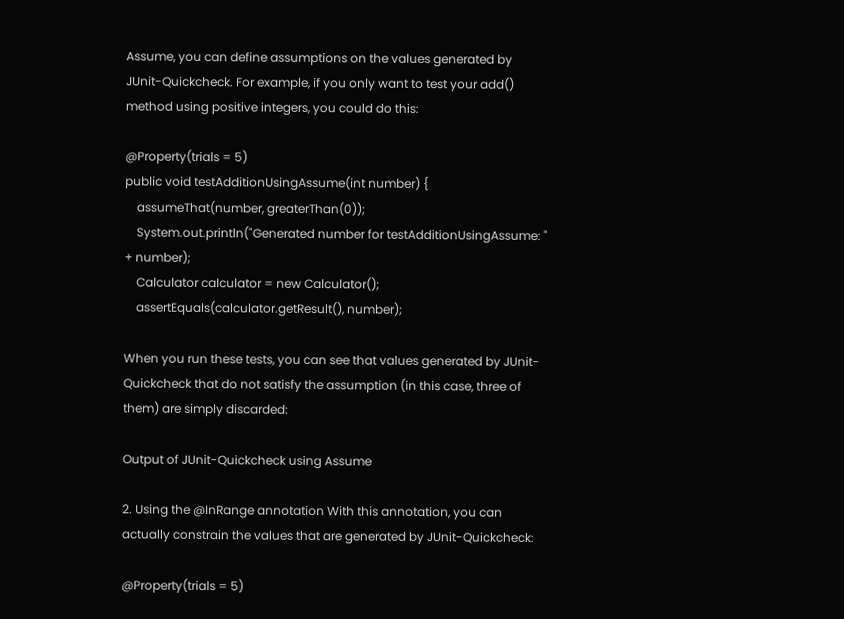Assume, you can define assumptions on the values generated by JUnit-Quickcheck. For example, if you only want to test your add() method using positive integers, you could do this:

@Property(trials = 5)
public void testAdditionUsingAssume(int number) {
    assumeThat(number, greaterThan(0));
    System.out.println("Generated number for testAdditionUsingAssume: " + number);
    Calculator calculator = new Calculator();
    assertEquals(calculator.getResult(), number);

When you run these tests, you can see that values generated by JUnit-Quickcheck that do not satisfy the assumption (in this case, three of them) are simply discarded:

Output of JUnit-Quickcheck using Assume

2. Using the @InRange annotation With this annotation, you can actually constrain the values that are generated by JUnit-Quickcheck:

@Property(trials = 5)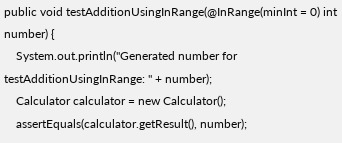public void testAdditionUsingInRange(@InRange(minInt = 0) int number) {
    System.out.println("Generated number for testAdditionUsingInRange: " + number);
    Calculator calculator = new Calculator();
    assertEquals(calculator.getResult(), number);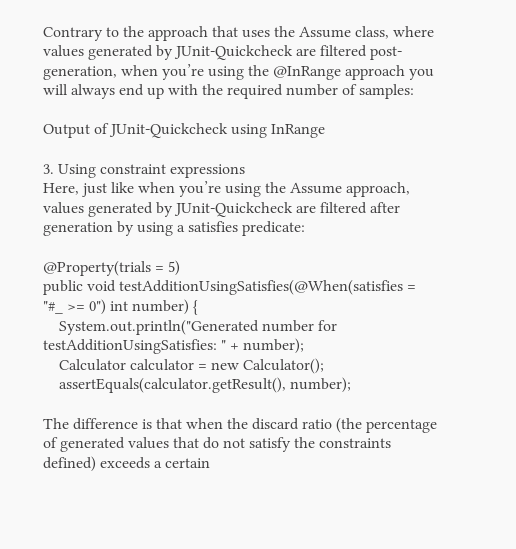Contrary to the approach that uses the Assume class, where values generated by JUnit-Quickcheck are filtered post-generation, when you’re using the @InRange approach you will always end up with the required number of samples:

Output of JUnit-Quickcheck using InRange

3. Using constraint expressions
Here, just like when you’re using the Assume approach, values generated by JUnit-Quickcheck are filtered after generation by using a satisfies predicate:

@Property(trials = 5)
public void testAdditionUsingSatisfies(@When(satisfies = "#_ >= 0") int number) {
    System.out.println("Generated number for testAdditionUsingSatisfies: " + number);
    Calculator calculator = new Calculator();
    assertEquals(calculator.getResult(), number);

The difference is that when the discard ratio (the percentage of generated values that do not satisfy the constraints defined) exceeds a certain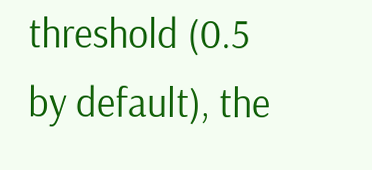threshold (0.5 by default), the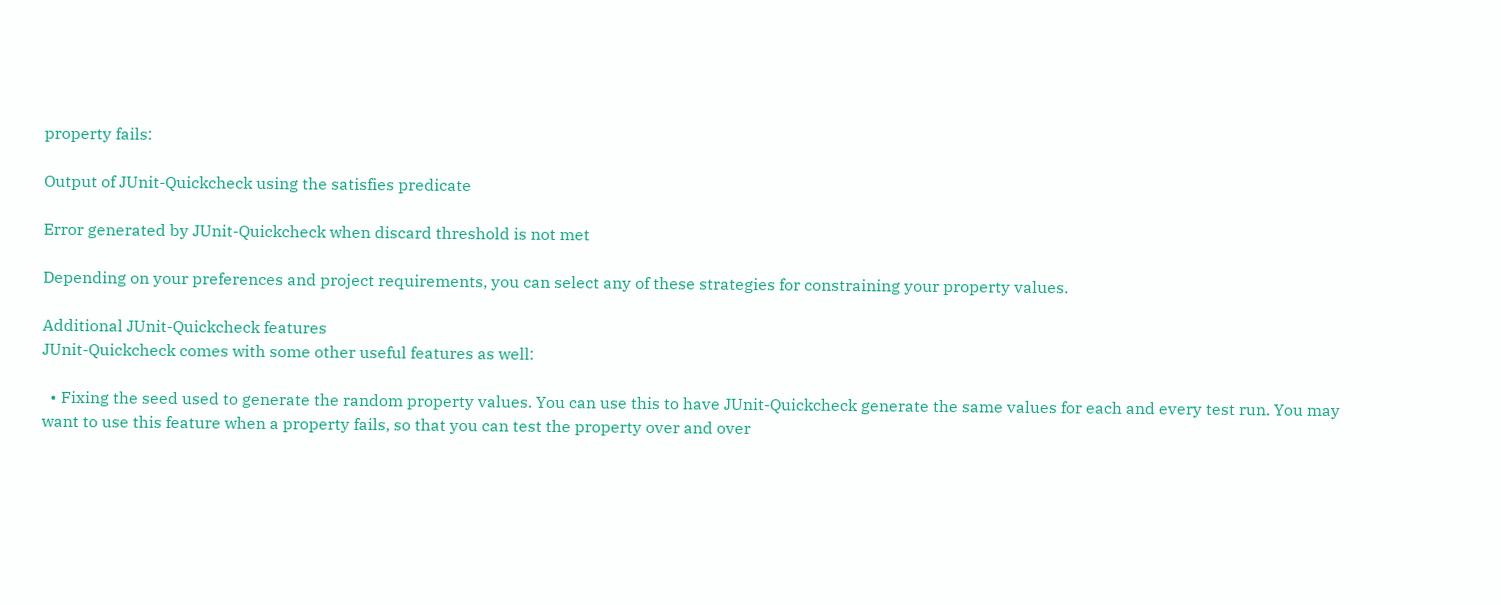property fails:

Output of JUnit-Quickcheck using the satisfies predicate

Error generated by JUnit-Quickcheck when discard threshold is not met

Depending on your preferences and project requirements, you can select any of these strategies for constraining your property values.

Additional JUnit-Quickcheck features
JUnit-Quickcheck comes with some other useful features as well:

  • Fixing the seed used to generate the random property values. You can use this to have JUnit-Quickcheck generate the same values for each and every test run. You may want to use this feature when a property fails, so that you can test the property over and over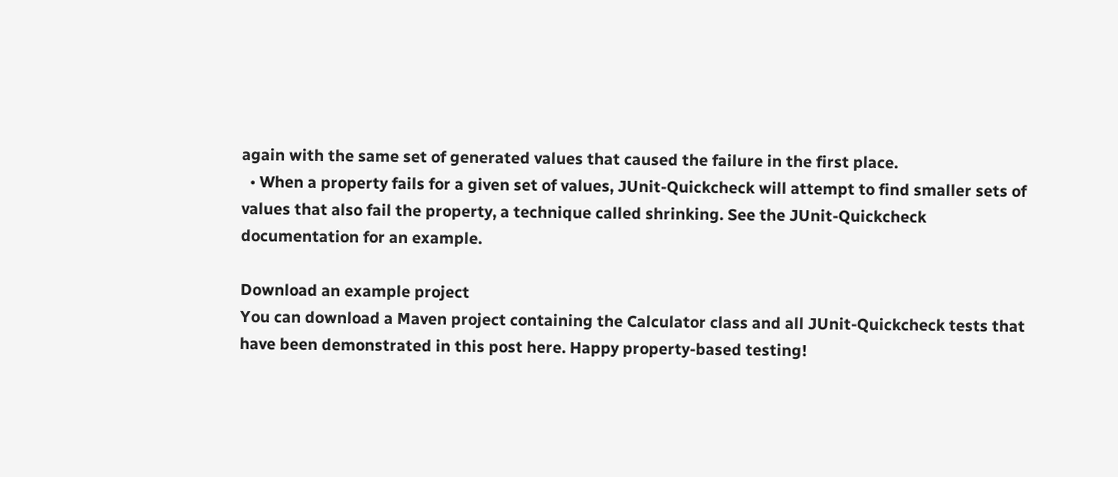again with the same set of generated values that caused the failure in the first place.
  • When a property fails for a given set of values, JUnit-Quickcheck will attempt to find smaller sets of values that also fail the property, a technique called shrinking. See the JUnit-Quickcheck documentation for an example.

Download an example project
You can download a Maven project containing the Calculator class and all JUnit-Quickcheck tests that have been demonstrated in this post here. Happy property-based testing!